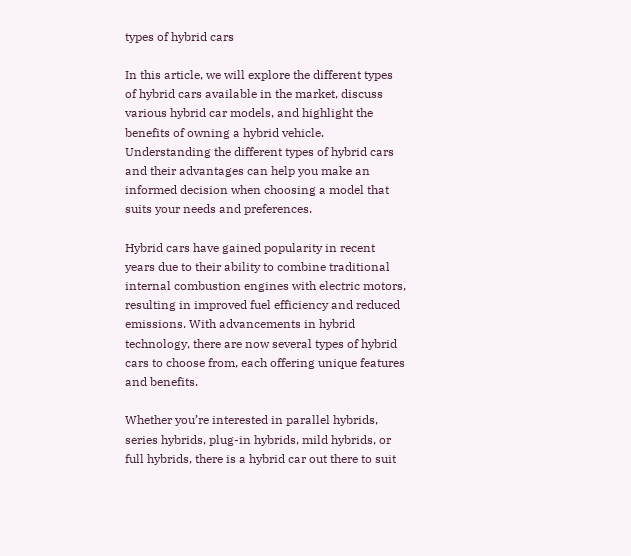types of hybrid cars

In this article, we will explore the different types of hybrid cars available in the market, discuss various hybrid car models, and highlight the benefits of owning a hybrid vehicle. Understanding the different types of hybrid cars and their advantages can help you make an informed decision when choosing a model that suits your needs and preferences.

Hybrid cars have gained popularity in recent years due to their ability to combine traditional internal combustion engines with electric motors, resulting in improved fuel efficiency and reduced emissions. With advancements in hybrid technology, there are now several types of hybrid cars to choose from, each offering unique features and benefits.

Whether you’re interested in parallel hybrids, series hybrids, plug-in hybrids, mild hybrids, or full hybrids, there is a hybrid car out there to suit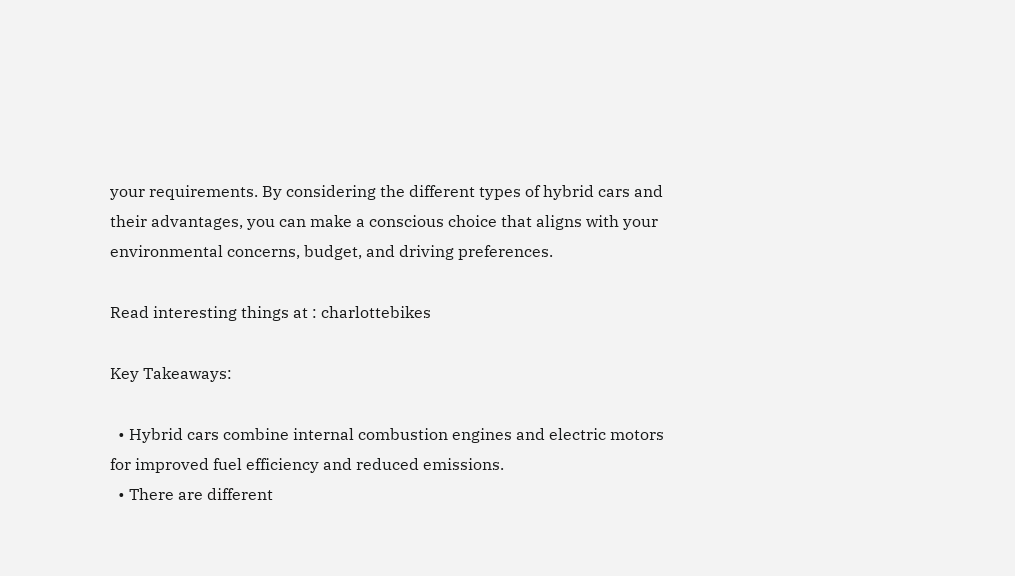your requirements. By considering the different types of hybrid cars and their advantages, you can make a conscious choice that aligns with your environmental concerns, budget, and driving preferences.

Read interesting things at : charlottebikes

Key Takeaways:

  • Hybrid cars combine internal combustion engines and electric motors for improved fuel efficiency and reduced emissions.
  • There are different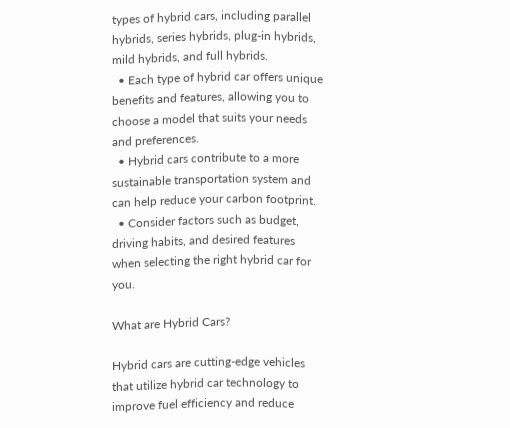types of hybrid cars, including parallel hybrids, series hybrids, plug-in hybrids, mild hybrids, and full hybrids.
  • Each type of hybrid car offers unique benefits and features, allowing you to choose a model that suits your needs and preferences.
  • Hybrid cars contribute to a more sustainable transportation system and can help reduce your carbon footprint.
  • Consider factors such as budget, driving habits, and desired features when selecting the right hybrid car for you.

What are Hybrid Cars?

Hybrid cars are cutting-edge vehicles that utilize hybrid car technology to improve fuel efficiency and reduce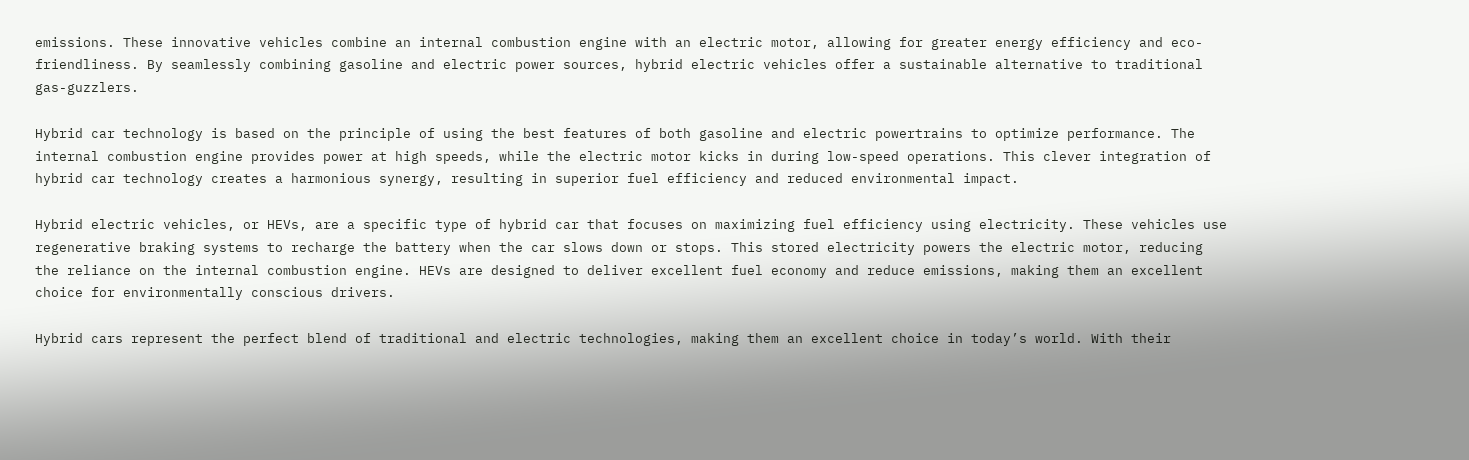emissions. These innovative vehicles combine an internal combustion engine with an electric motor, allowing for greater energy efficiency and eco-friendliness. By seamlessly combining gasoline and electric power sources, hybrid electric vehicles offer a sustainable alternative to traditional gas-guzzlers.

Hybrid car technology is based on the principle of using the best features of both gasoline and electric powertrains to optimize performance. The internal combustion engine provides power at high speeds, while the electric motor kicks in during low-speed operations. This clever integration of hybrid car technology creates a harmonious synergy, resulting in superior fuel efficiency and reduced environmental impact.

Hybrid electric vehicles, or HEVs, are a specific type of hybrid car that focuses on maximizing fuel efficiency using electricity. These vehicles use regenerative braking systems to recharge the battery when the car slows down or stops. This stored electricity powers the electric motor, reducing the reliance on the internal combustion engine. HEVs are designed to deliver excellent fuel economy and reduce emissions, making them an excellent choice for environmentally conscious drivers.

Hybrid cars represent the perfect blend of traditional and electric technologies, making them an excellent choice in today’s world. With their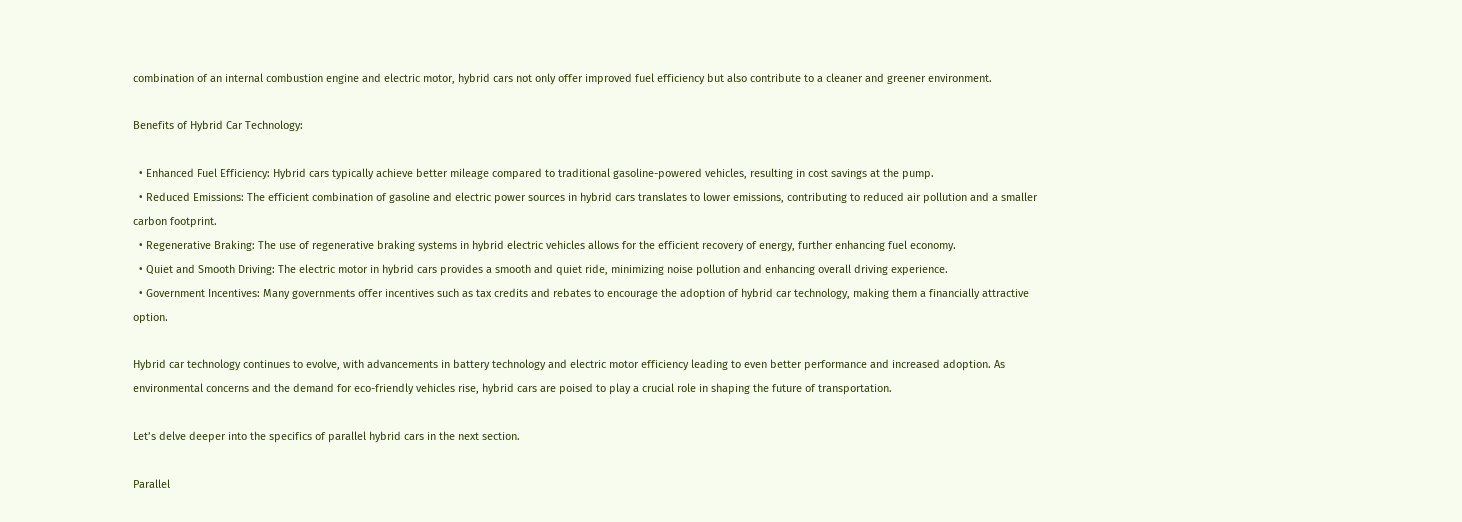combination of an internal combustion engine and electric motor, hybrid cars not only offer improved fuel efficiency but also contribute to a cleaner and greener environment.

Benefits of Hybrid Car Technology:

  • Enhanced Fuel Efficiency: Hybrid cars typically achieve better mileage compared to traditional gasoline-powered vehicles, resulting in cost savings at the pump.
  • Reduced Emissions: The efficient combination of gasoline and electric power sources in hybrid cars translates to lower emissions, contributing to reduced air pollution and a smaller carbon footprint.
  • Regenerative Braking: The use of regenerative braking systems in hybrid electric vehicles allows for the efficient recovery of energy, further enhancing fuel economy.
  • Quiet and Smooth Driving: The electric motor in hybrid cars provides a smooth and quiet ride, minimizing noise pollution and enhancing overall driving experience.
  • Government Incentives: Many governments offer incentives such as tax credits and rebates to encourage the adoption of hybrid car technology, making them a financially attractive option.

Hybrid car technology continues to evolve, with advancements in battery technology and electric motor efficiency leading to even better performance and increased adoption. As environmental concerns and the demand for eco-friendly vehicles rise, hybrid cars are poised to play a crucial role in shaping the future of transportation.

Let’s delve deeper into the specifics of parallel hybrid cars in the next section.

Parallel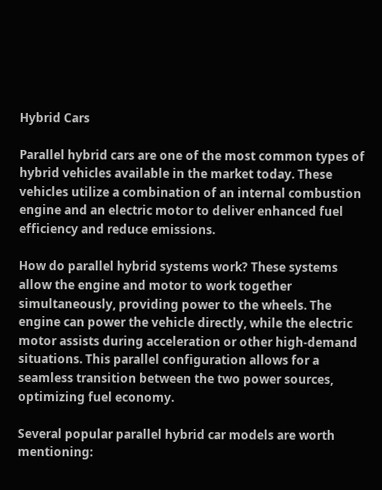Hybrid Cars

Parallel hybrid cars are one of the most common types of hybrid vehicles available in the market today. These vehicles utilize a combination of an internal combustion engine and an electric motor to deliver enhanced fuel efficiency and reduce emissions.

How do parallel hybrid systems work? These systems allow the engine and motor to work together simultaneously, providing power to the wheels. The engine can power the vehicle directly, while the electric motor assists during acceleration or other high-demand situations. This parallel configuration allows for a seamless transition between the two power sources, optimizing fuel economy.

Several popular parallel hybrid car models are worth mentioning: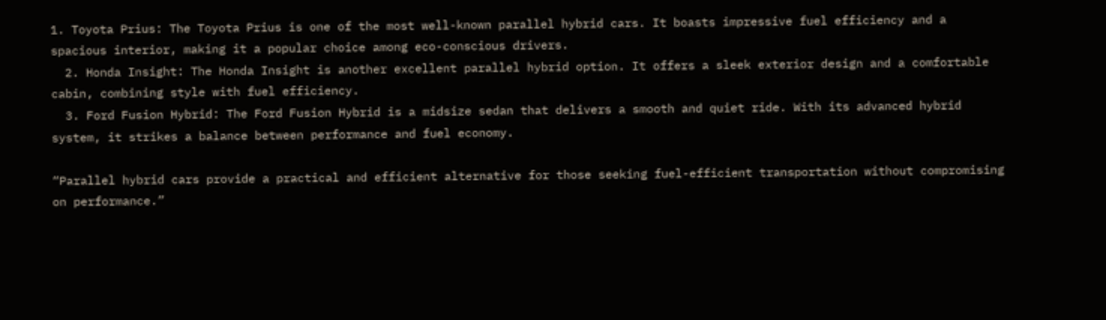1. Toyota Prius: The Toyota Prius is one of the most well-known parallel hybrid cars. It boasts impressive fuel efficiency and a spacious interior, making it a popular choice among eco-conscious drivers.
  2. Honda Insight: The Honda Insight is another excellent parallel hybrid option. It offers a sleek exterior design and a comfortable cabin, combining style with fuel efficiency.
  3. Ford Fusion Hybrid: The Ford Fusion Hybrid is a midsize sedan that delivers a smooth and quiet ride. With its advanced hybrid system, it strikes a balance between performance and fuel economy.

“Parallel hybrid cars provide a practical and efficient alternative for those seeking fuel-efficient transportation without compromising on performance.”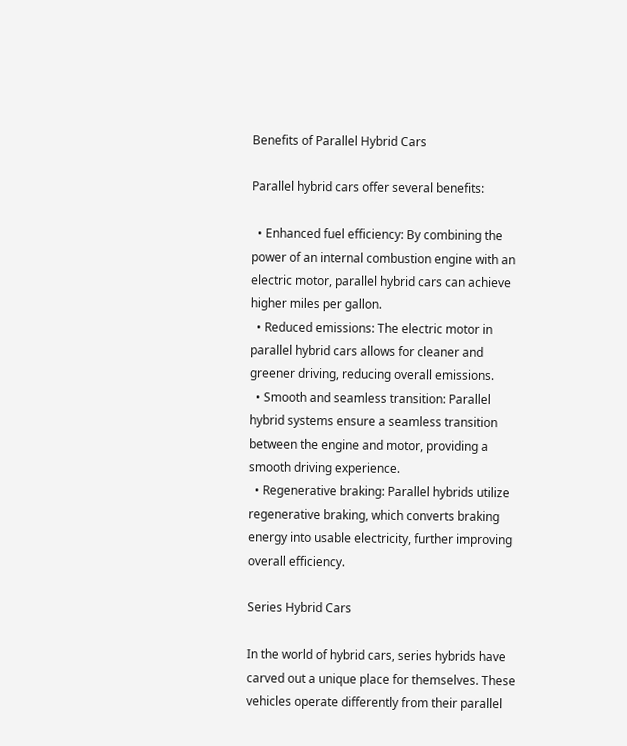Benefits of Parallel Hybrid Cars

Parallel hybrid cars offer several benefits:

  • Enhanced fuel efficiency: By combining the power of an internal combustion engine with an electric motor, parallel hybrid cars can achieve higher miles per gallon.
  • Reduced emissions: The electric motor in parallel hybrid cars allows for cleaner and greener driving, reducing overall emissions.
  • Smooth and seamless transition: Parallel hybrid systems ensure a seamless transition between the engine and motor, providing a smooth driving experience.
  • Regenerative braking: Parallel hybrids utilize regenerative braking, which converts braking energy into usable electricity, further improving overall efficiency.

Series Hybrid Cars

In the world of hybrid cars, series hybrids have carved out a unique place for themselves. These vehicles operate differently from their parallel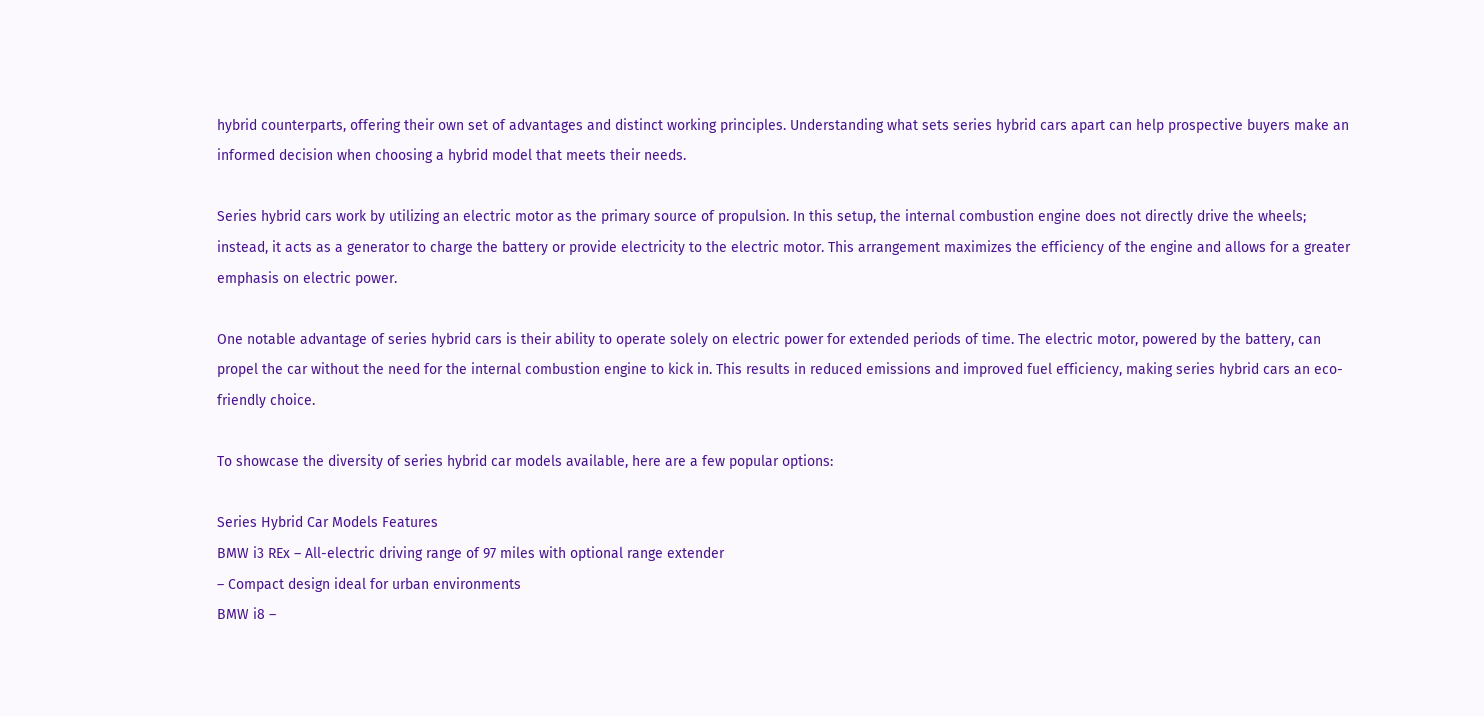hybrid counterparts, offering their own set of advantages and distinct working principles. Understanding what sets series hybrid cars apart can help prospective buyers make an informed decision when choosing a hybrid model that meets their needs.

Series hybrid cars work by utilizing an electric motor as the primary source of propulsion. In this setup, the internal combustion engine does not directly drive the wheels; instead, it acts as a generator to charge the battery or provide electricity to the electric motor. This arrangement maximizes the efficiency of the engine and allows for a greater emphasis on electric power.

One notable advantage of series hybrid cars is their ability to operate solely on electric power for extended periods of time. The electric motor, powered by the battery, can propel the car without the need for the internal combustion engine to kick in. This results in reduced emissions and improved fuel efficiency, making series hybrid cars an eco-friendly choice.

To showcase the diversity of series hybrid car models available, here are a few popular options:

Series Hybrid Car Models Features
BMW i3 REx – All-electric driving range of 97 miles with optional range extender
– Compact design ideal for urban environments
BMW i8 –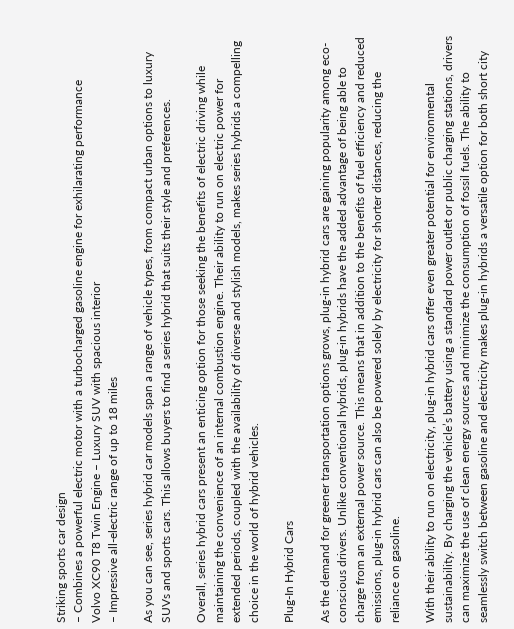Striking sports car design
– Combines a powerful electric motor with a turbocharged gasoline engine for exhilarating performance
Volvo XC90 T8 Twin Engine – Luxury SUV with spacious interior
– Impressive all-electric range of up to 18 miles

As you can see, series hybrid car models span a range of vehicle types, from compact urban options to luxury SUVs and sports cars. This allows buyers to find a series hybrid that suits their style and preferences.

Overall, series hybrid cars present an enticing option for those seeking the benefits of electric driving while maintaining the convenience of an internal combustion engine. Their ability to run on electric power for extended periods, coupled with the availability of diverse and stylish models, makes series hybrids a compelling choice in the world of hybrid vehicles.

Plug-In Hybrid Cars

As the demand for greener transportation options grows, plug-in hybrid cars are gaining popularity among eco-conscious drivers. Unlike conventional hybrids, plug-in hybrids have the added advantage of being able to charge from an external power source. This means that in addition to the benefits of fuel efficiency and reduced emissions, plug-in hybrid cars can also be powered solely by electricity for shorter distances, reducing the reliance on gasoline.

With their ability to run on electricity, plug-in hybrid cars offer even greater potential for environmental sustainability. By charging the vehicle’s battery using a standard power outlet or public charging stations, drivers can maximize the use of clean energy sources and minimize the consumption of fossil fuels. The ability to seamlessly switch between gasoline and electricity makes plug-in hybrids a versatile option for both short city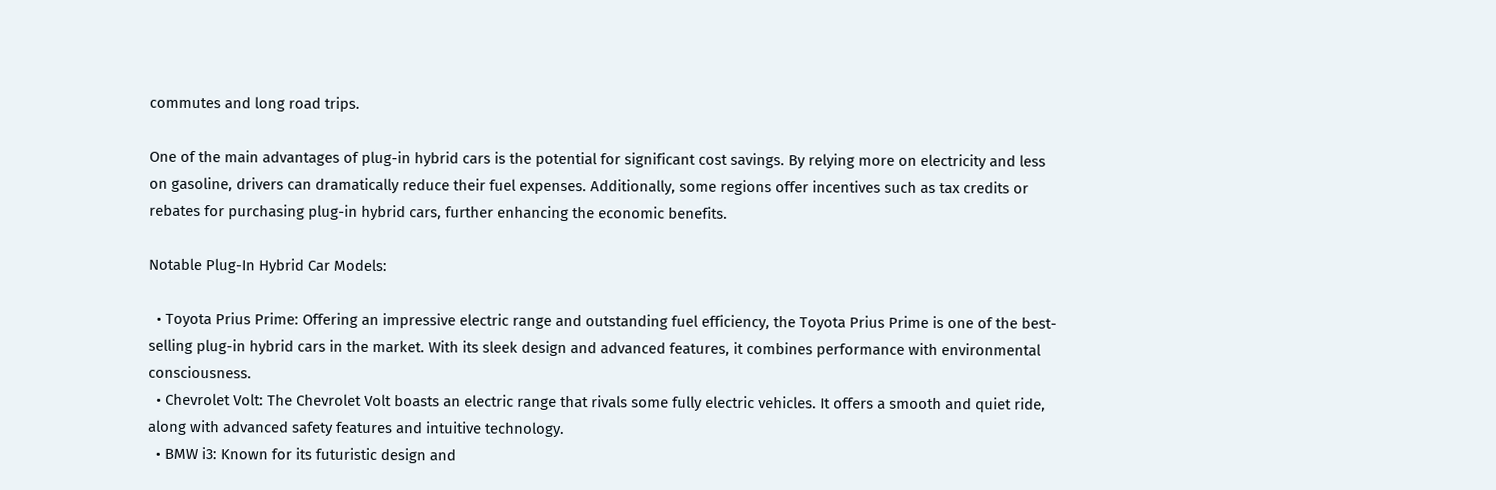commutes and long road trips.

One of the main advantages of plug-in hybrid cars is the potential for significant cost savings. By relying more on electricity and less on gasoline, drivers can dramatically reduce their fuel expenses. Additionally, some regions offer incentives such as tax credits or rebates for purchasing plug-in hybrid cars, further enhancing the economic benefits.

Notable Plug-In Hybrid Car Models:

  • Toyota Prius Prime: Offering an impressive electric range and outstanding fuel efficiency, the Toyota Prius Prime is one of the best-selling plug-in hybrid cars in the market. With its sleek design and advanced features, it combines performance with environmental consciousness.
  • Chevrolet Volt: The Chevrolet Volt boasts an electric range that rivals some fully electric vehicles. It offers a smooth and quiet ride, along with advanced safety features and intuitive technology.
  • BMW i3: Known for its futuristic design and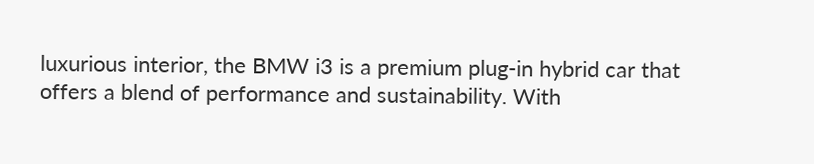luxurious interior, the BMW i3 is a premium plug-in hybrid car that offers a blend of performance and sustainability. With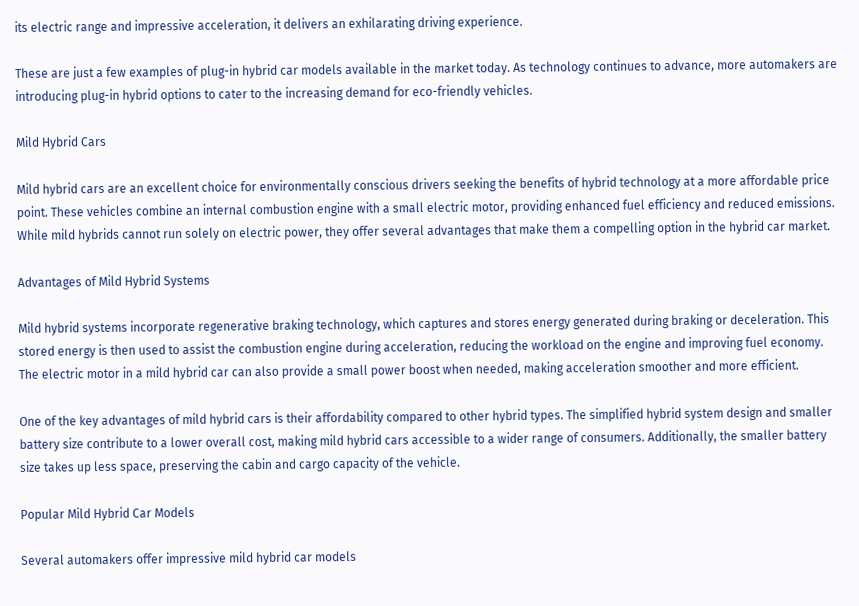its electric range and impressive acceleration, it delivers an exhilarating driving experience.

These are just a few examples of plug-in hybrid car models available in the market today. As technology continues to advance, more automakers are introducing plug-in hybrid options to cater to the increasing demand for eco-friendly vehicles.

Mild Hybrid Cars

Mild hybrid cars are an excellent choice for environmentally conscious drivers seeking the benefits of hybrid technology at a more affordable price point. These vehicles combine an internal combustion engine with a small electric motor, providing enhanced fuel efficiency and reduced emissions. While mild hybrids cannot run solely on electric power, they offer several advantages that make them a compelling option in the hybrid car market.

Advantages of Mild Hybrid Systems

Mild hybrid systems incorporate regenerative braking technology, which captures and stores energy generated during braking or deceleration. This stored energy is then used to assist the combustion engine during acceleration, reducing the workload on the engine and improving fuel economy. The electric motor in a mild hybrid car can also provide a small power boost when needed, making acceleration smoother and more efficient.

One of the key advantages of mild hybrid cars is their affordability compared to other hybrid types. The simplified hybrid system design and smaller battery size contribute to a lower overall cost, making mild hybrid cars accessible to a wider range of consumers. Additionally, the smaller battery size takes up less space, preserving the cabin and cargo capacity of the vehicle.

Popular Mild Hybrid Car Models

Several automakers offer impressive mild hybrid car models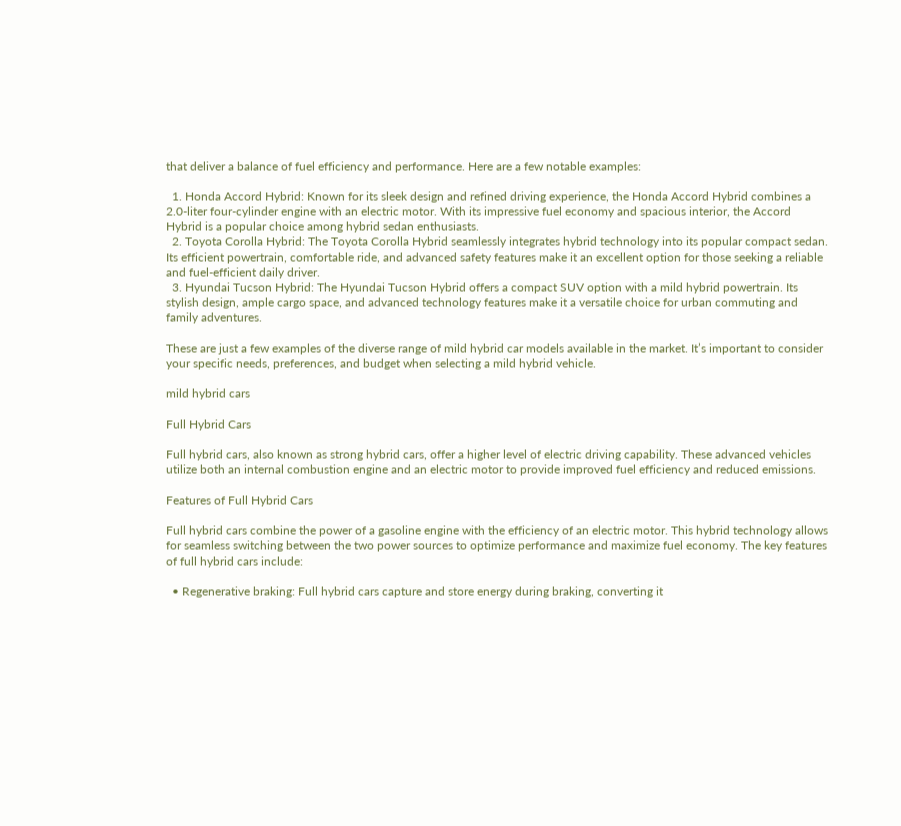that deliver a balance of fuel efficiency and performance. Here are a few notable examples:

  1. Honda Accord Hybrid: Known for its sleek design and refined driving experience, the Honda Accord Hybrid combines a 2.0-liter four-cylinder engine with an electric motor. With its impressive fuel economy and spacious interior, the Accord Hybrid is a popular choice among hybrid sedan enthusiasts.
  2. Toyota Corolla Hybrid: The Toyota Corolla Hybrid seamlessly integrates hybrid technology into its popular compact sedan. Its efficient powertrain, comfortable ride, and advanced safety features make it an excellent option for those seeking a reliable and fuel-efficient daily driver.
  3. Hyundai Tucson Hybrid: The Hyundai Tucson Hybrid offers a compact SUV option with a mild hybrid powertrain. Its stylish design, ample cargo space, and advanced technology features make it a versatile choice for urban commuting and family adventures.

These are just a few examples of the diverse range of mild hybrid car models available in the market. It’s important to consider your specific needs, preferences, and budget when selecting a mild hybrid vehicle.

mild hybrid cars

Full Hybrid Cars

Full hybrid cars, also known as strong hybrid cars, offer a higher level of electric driving capability. These advanced vehicles utilize both an internal combustion engine and an electric motor to provide improved fuel efficiency and reduced emissions.

Features of Full Hybrid Cars

Full hybrid cars combine the power of a gasoline engine with the efficiency of an electric motor. This hybrid technology allows for seamless switching between the two power sources to optimize performance and maximize fuel economy. The key features of full hybrid cars include:

  • Regenerative braking: Full hybrid cars capture and store energy during braking, converting it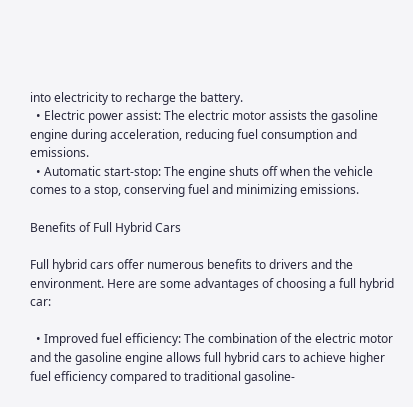into electricity to recharge the battery.
  • Electric power assist: The electric motor assists the gasoline engine during acceleration, reducing fuel consumption and emissions.
  • Automatic start-stop: The engine shuts off when the vehicle comes to a stop, conserving fuel and minimizing emissions.

Benefits of Full Hybrid Cars

Full hybrid cars offer numerous benefits to drivers and the environment. Here are some advantages of choosing a full hybrid car:

  • Improved fuel efficiency: The combination of the electric motor and the gasoline engine allows full hybrid cars to achieve higher fuel efficiency compared to traditional gasoline-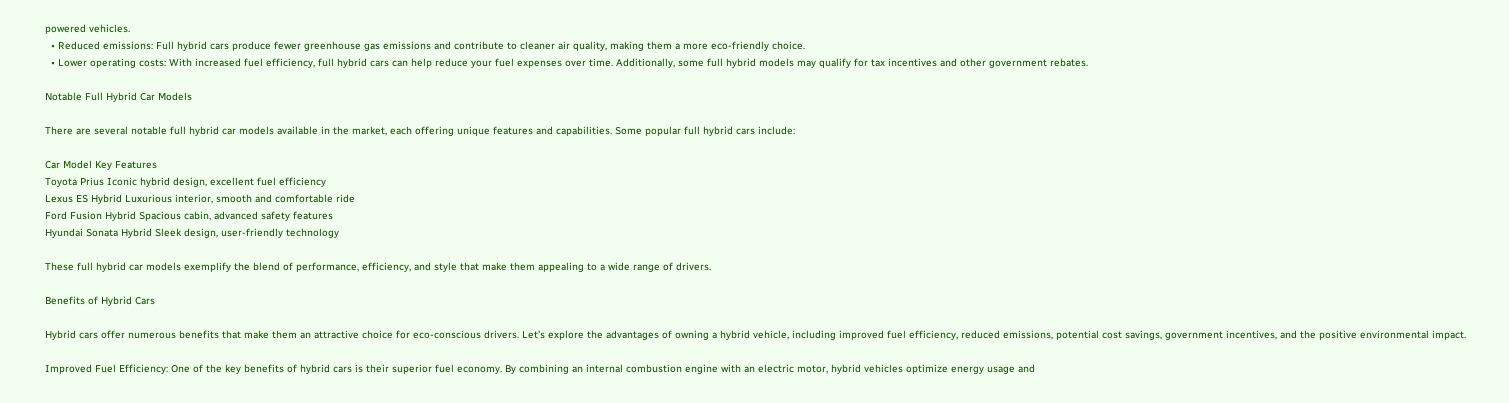powered vehicles.
  • Reduced emissions: Full hybrid cars produce fewer greenhouse gas emissions and contribute to cleaner air quality, making them a more eco-friendly choice.
  • Lower operating costs: With increased fuel efficiency, full hybrid cars can help reduce your fuel expenses over time. Additionally, some full hybrid models may qualify for tax incentives and other government rebates.

Notable Full Hybrid Car Models

There are several notable full hybrid car models available in the market, each offering unique features and capabilities. Some popular full hybrid cars include:

Car Model Key Features
Toyota Prius Iconic hybrid design, excellent fuel efficiency
Lexus ES Hybrid Luxurious interior, smooth and comfortable ride
Ford Fusion Hybrid Spacious cabin, advanced safety features
Hyundai Sonata Hybrid Sleek design, user-friendly technology

These full hybrid car models exemplify the blend of performance, efficiency, and style that make them appealing to a wide range of drivers.

Benefits of Hybrid Cars

Hybrid cars offer numerous benefits that make them an attractive choice for eco-conscious drivers. Let’s explore the advantages of owning a hybrid vehicle, including improved fuel efficiency, reduced emissions, potential cost savings, government incentives, and the positive environmental impact.

Improved Fuel Efficiency: One of the key benefits of hybrid cars is their superior fuel economy. By combining an internal combustion engine with an electric motor, hybrid vehicles optimize energy usage and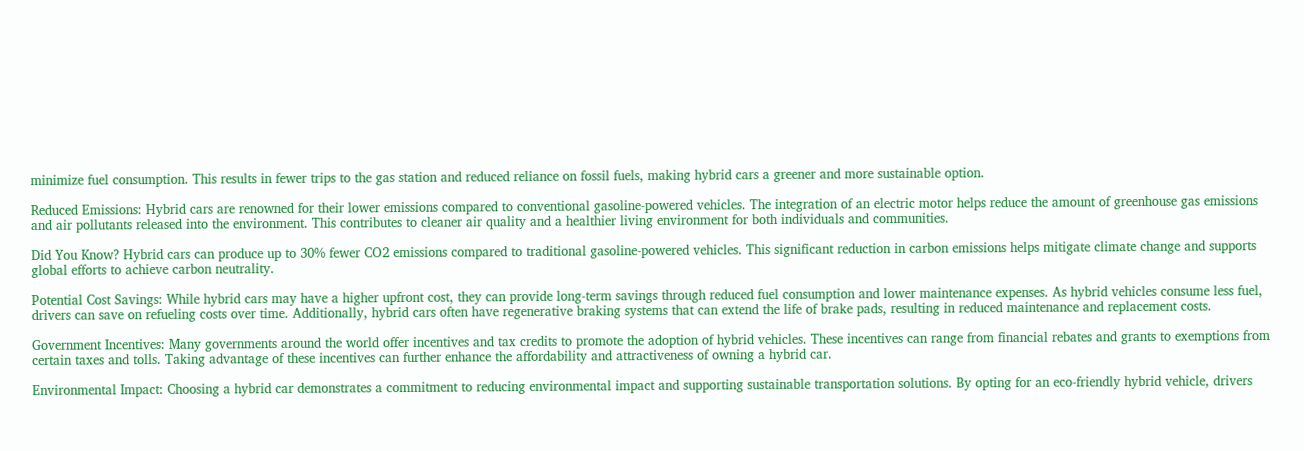minimize fuel consumption. This results in fewer trips to the gas station and reduced reliance on fossil fuels, making hybrid cars a greener and more sustainable option.

Reduced Emissions: Hybrid cars are renowned for their lower emissions compared to conventional gasoline-powered vehicles. The integration of an electric motor helps reduce the amount of greenhouse gas emissions and air pollutants released into the environment. This contributes to cleaner air quality and a healthier living environment for both individuals and communities.

Did You Know? Hybrid cars can produce up to 30% fewer CO2 emissions compared to traditional gasoline-powered vehicles. This significant reduction in carbon emissions helps mitigate climate change and supports global efforts to achieve carbon neutrality.

Potential Cost Savings: While hybrid cars may have a higher upfront cost, they can provide long-term savings through reduced fuel consumption and lower maintenance expenses. As hybrid vehicles consume less fuel, drivers can save on refueling costs over time. Additionally, hybrid cars often have regenerative braking systems that can extend the life of brake pads, resulting in reduced maintenance and replacement costs.

Government Incentives: Many governments around the world offer incentives and tax credits to promote the adoption of hybrid vehicles. These incentives can range from financial rebates and grants to exemptions from certain taxes and tolls. Taking advantage of these incentives can further enhance the affordability and attractiveness of owning a hybrid car.

Environmental Impact: Choosing a hybrid car demonstrates a commitment to reducing environmental impact and supporting sustainable transportation solutions. By opting for an eco-friendly hybrid vehicle, drivers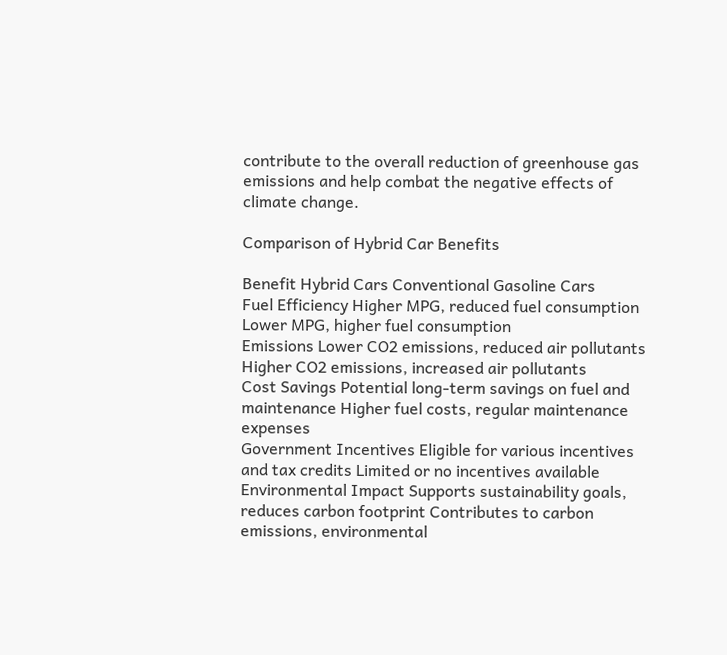contribute to the overall reduction of greenhouse gas emissions and help combat the negative effects of climate change.

Comparison of Hybrid Car Benefits

Benefit Hybrid Cars Conventional Gasoline Cars
Fuel Efficiency Higher MPG, reduced fuel consumption Lower MPG, higher fuel consumption
Emissions Lower CO2 emissions, reduced air pollutants Higher CO2 emissions, increased air pollutants
Cost Savings Potential long-term savings on fuel and maintenance Higher fuel costs, regular maintenance expenses
Government Incentives Eligible for various incentives and tax credits Limited or no incentives available
Environmental Impact Supports sustainability goals, reduces carbon footprint Contributes to carbon emissions, environmental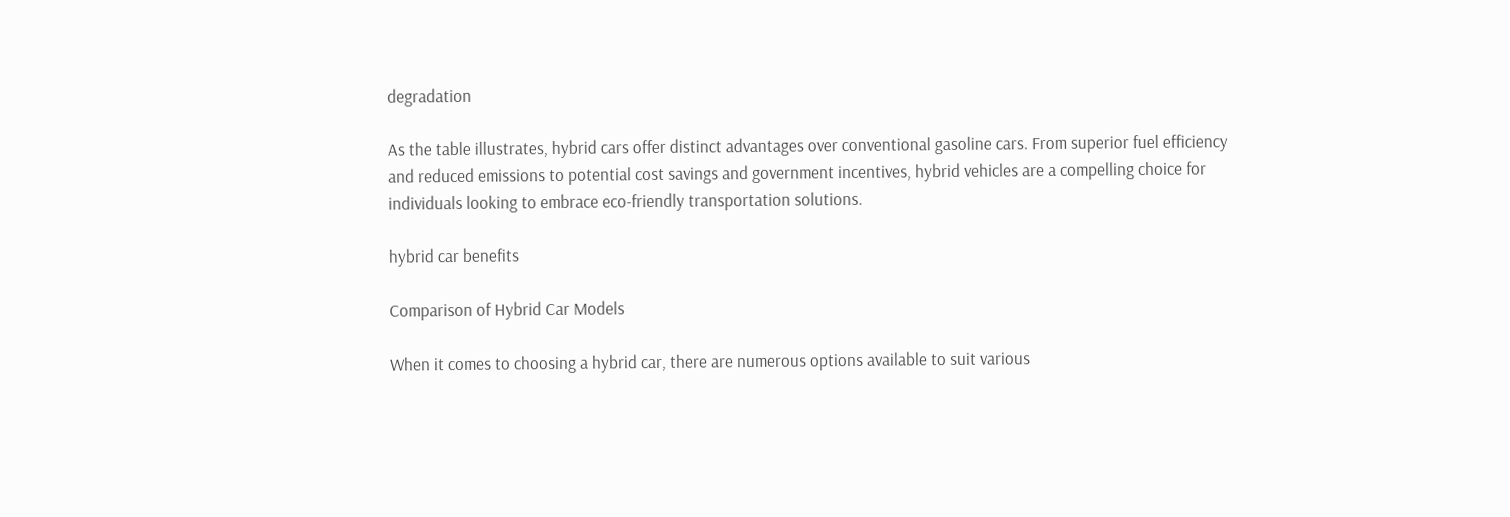degradation

As the table illustrates, hybrid cars offer distinct advantages over conventional gasoline cars. From superior fuel efficiency and reduced emissions to potential cost savings and government incentives, hybrid vehicles are a compelling choice for individuals looking to embrace eco-friendly transportation solutions.

hybrid car benefits

Comparison of Hybrid Car Models

When it comes to choosing a hybrid car, there are numerous options available to suit various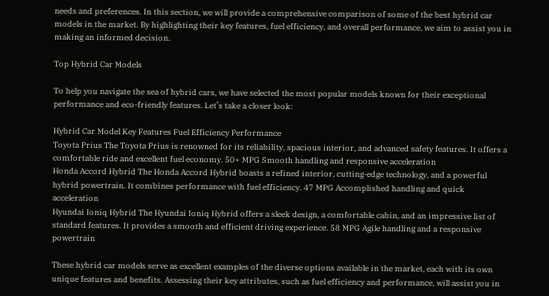needs and preferences. In this section, we will provide a comprehensive comparison of some of the best hybrid car models in the market. By highlighting their key features, fuel efficiency, and overall performance, we aim to assist you in making an informed decision.

Top Hybrid Car Models

To help you navigate the sea of hybrid cars, we have selected the most popular models known for their exceptional performance and eco-friendly features. Let’s take a closer look:

Hybrid Car Model Key Features Fuel Efficiency Performance
Toyota Prius The Toyota Prius is renowned for its reliability, spacious interior, and advanced safety features. It offers a comfortable ride and excellent fuel economy. 50+ MPG Smooth handling and responsive acceleration
Honda Accord Hybrid The Honda Accord Hybrid boasts a refined interior, cutting-edge technology, and a powerful hybrid powertrain. It combines performance with fuel efficiency. 47 MPG Accomplished handling and quick acceleration
Hyundai Ioniq Hybrid The Hyundai Ioniq Hybrid offers a sleek design, a comfortable cabin, and an impressive list of standard features. It provides a smooth and efficient driving experience. 58 MPG Agile handling and a responsive powertrain

These hybrid car models serve as excellent examples of the diverse options available in the market, each with its own unique features and benefits. Assessing their key attributes, such as fuel efficiency and performance, will assist you in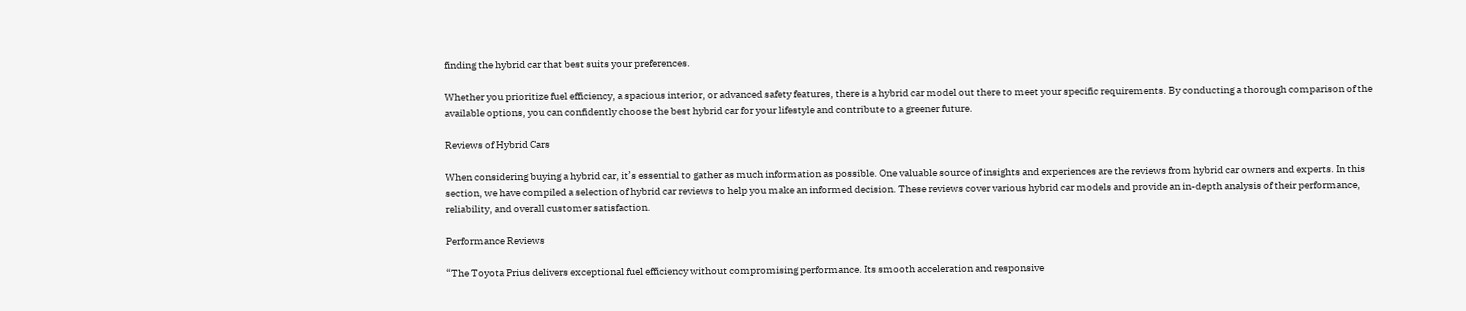finding the hybrid car that best suits your preferences.

Whether you prioritize fuel efficiency, a spacious interior, or advanced safety features, there is a hybrid car model out there to meet your specific requirements. By conducting a thorough comparison of the available options, you can confidently choose the best hybrid car for your lifestyle and contribute to a greener future.

Reviews of Hybrid Cars

When considering buying a hybrid car, it’s essential to gather as much information as possible. One valuable source of insights and experiences are the reviews from hybrid car owners and experts. In this section, we have compiled a selection of hybrid car reviews to help you make an informed decision. These reviews cover various hybrid car models and provide an in-depth analysis of their performance, reliability, and overall customer satisfaction.

Performance Reviews

“The Toyota Prius delivers exceptional fuel efficiency without compromising performance. Its smooth acceleration and responsive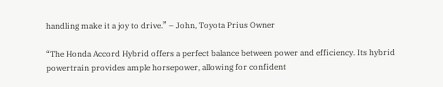handling make it a joy to drive.” – John, Toyota Prius Owner

“The Honda Accord Hybrid offers a perfect balance between power and efficiency. Its hybrid powertrain provides ample horsepower, allowing for confident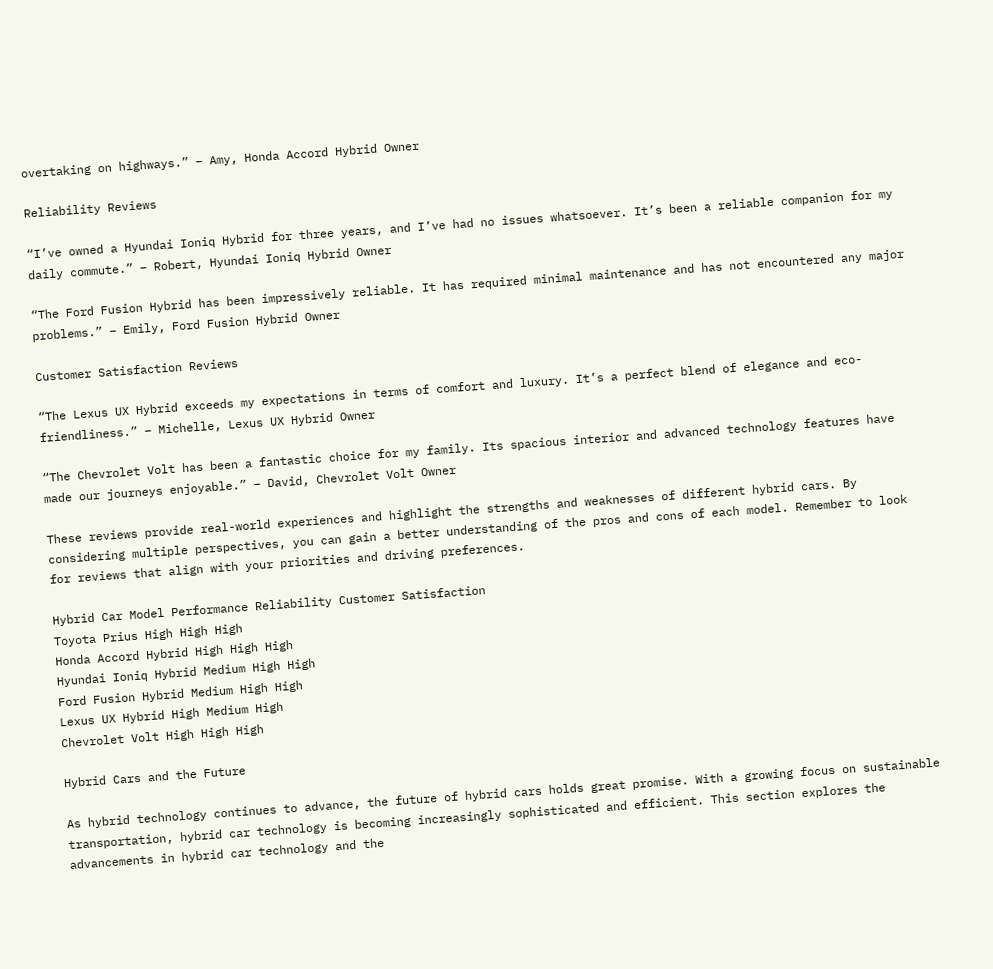overtaking on highways.” – Amy, Honda Accord Hybrid Owner

Reliability Reviews

“I’ve owned a Hyundai Ioniq Hybrid for three years, and I’ve had no issues whatsoever. It’s been a reliable companion for my daily commute.” – Robert, Hyundai Ioniq Hybrid Owner

“The Ford Fusion Hybrid has been impressively reliable. It has required minimal maintenance and has not encountered any major problems.” – Emily, Ford Fusion Hybrid Owner

Customer Satisfaction Reviews

“The Lexus UX Hybrid exceeds my expectations in terms of comfort and luxury. It’s a perfect blend of elegance and eco-friendliness.” – Michelle, Lexus UX Hybrid Owner

“The Chevrolet Volt has been a fantastic choice for my family. Its spacious interior and advanced technology features have made our journeys enjoyable.” – David, Chevrolet Volt Owner

These reviews provide real-world experiences and highlight the strengths and weaknesses of different hybrid cars. By considering multiple perspectives, you can gain a better understanding of the pros and cons of each model. Remember to look for reviews that align with your priorities and driving preferences.

Hybrid Car Model Performance Reliability Customer Satisfaction
Toyota Prius High High High
Honda Accord Hybrid High High High
Hyundai Ioniq Hybrid Medium High High
Ford Fusion Hybrid Medium High High
Lexus UX Hybrid High Medium High
Chevrolet Volt High High High

Hybrid Cars and the Future

As hybrid technology continues to advance, the future of hybrid cars holds great promise. With a growing focus on sustainable transportation, hybrid car technology is becoming increasingly sophisticated and efficient. This section explores the advancements in hybrid car technology and the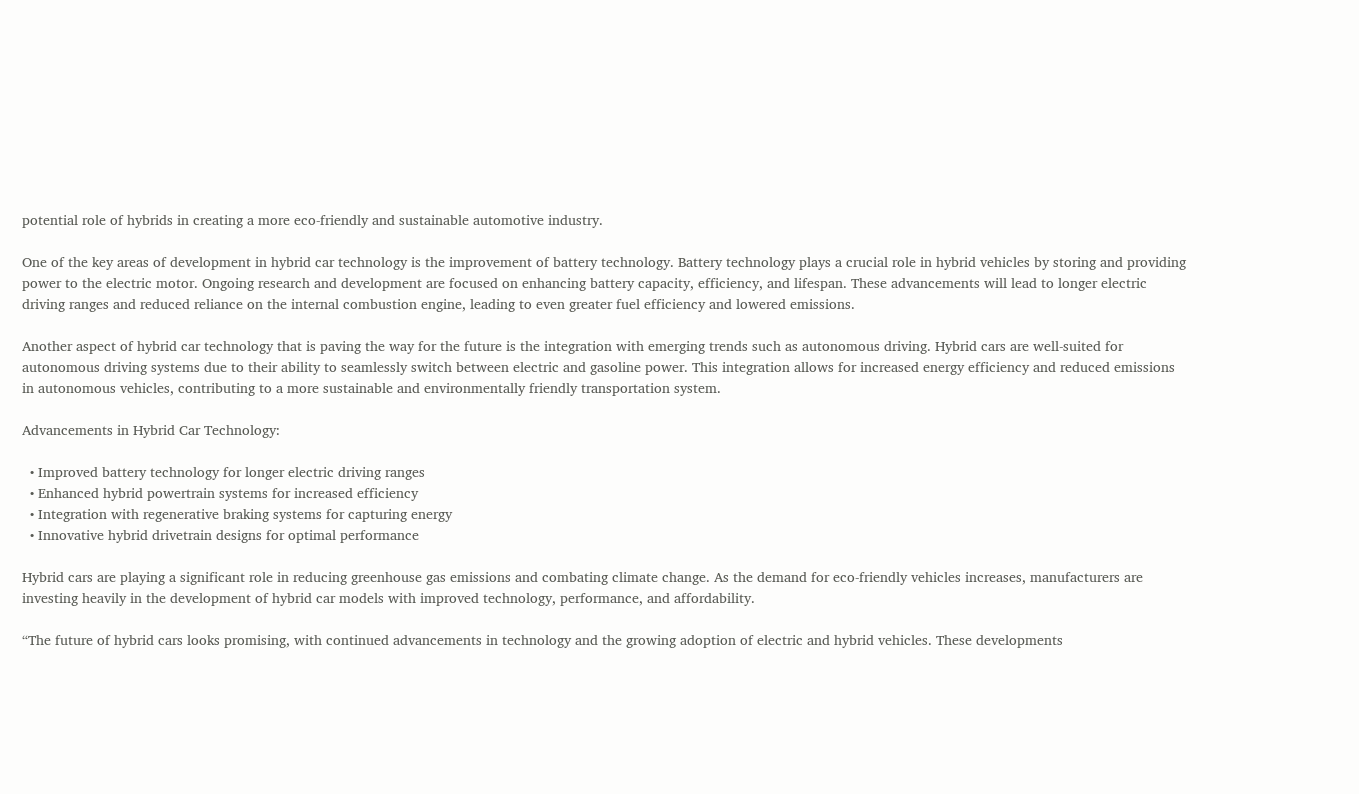potential role of hybrids in creating a more eco-friendly and sustainable automotive industry.

One of the key areas of development in hybrid car technology is the improvement of battery technology. Battery technology plays a crucial role in hybrid vehicles by storing and providing power to the electric motor. Ongoing research and development are focused on enhancing battery capacity, efficiency, and lifespan. These advancements will lead to longer electric driving ranges and reduced reliance on the internal combustion engine, leading to even greater fuel efficiency and lowered emissions.

Another aspect of hybrid car technology that is paving the way for the future is the integration with emerging trends such as autonomous driving. Hybrid cars are well-suited for autonomous driving systems due to their ability to seamlessly switch between electric and gasoline power. This integration allows for increased energy efficiency and reduced emissions in autonomous vehicles, contributing to a more sustainable and environmentally friendly transportation system.

Advancements in Hybrid Car Technology:

  • Improved battery technology for longer electric driving ranges
  • Enhanced hybrid powertrain systems for increased efficiency
  • Integration with regenerative braking systems for capturing energy
  • Innovative hybrid drivetrain designs for optimal performance

Hybrid cars are playing a significant role in reducing greenhouse gas emissions and combating climate change. As the demand for eco-friendly vehicles increases, manufacturers are investing heavily in the development of hybrid car models with improved technology, performance, and affordability.

“The future of hybrid cars looks promising, with continued advancements in technology and the growing adoption of electric and hybrid vehicles. These developments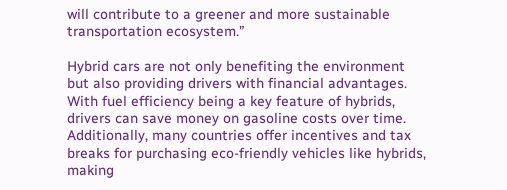will contribute to a greener and more sustainable transportation ecosystem.”

Hybrid cars are not only benefiting the environment but also providing drivers with financial advantages. With fuel efficiency being a key feature of hybrids, drivers can save money on gasoline costs over time. Additionally, many countries offer incentives and tax breaks for purchasing eco-friendly vehicles like hybrids, making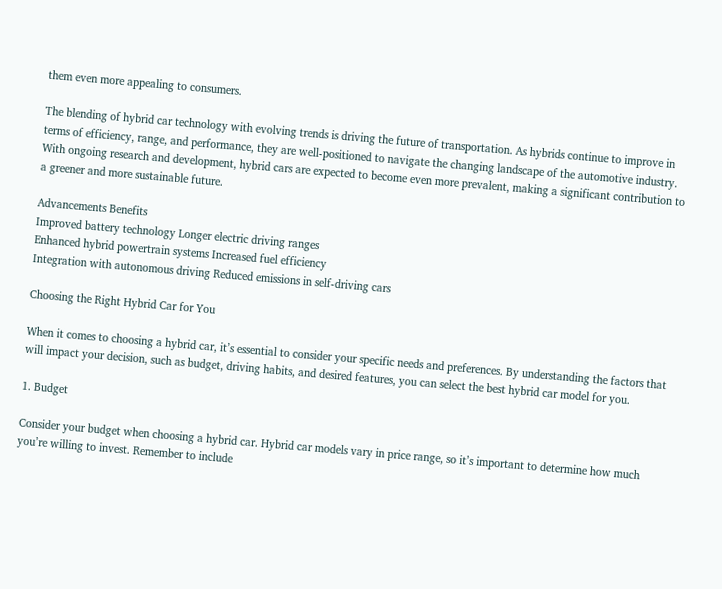them even more appealing to consumers.

The blending of hybrid car technology with evolving trends is driving the future of transportation. As hybrids continue to improve in terms of efficiency, range, and performance, they are well-positioned to navigate the changing landscape of the automotive industry. With ongoing research and development, hybrid cars are expected to become even more prevalent, making a significant contribution to a greener and more sustainable future.

Advancements Benefits
Improved battery technology Longer electric driving ranges
Enhanced hybrid powertrain systems Increased fuel efficiency
Integration with autonomous driving Reduced emissions in self-driving cars

Choosing the Right Hybrid Car for You

When it comes to choosing a hybrid car, it’s essential to consider your specific needs and preferences. By understanding the factors that will impact your decision, such as budget, driving habits, and desired features, you can select the best hybrid car model for you.

1. Budget

Consider your budget when choosing a hybrid car. Hybrid car models vary in price range, so it’s important to determine how much you’re willing to invest. Remember to include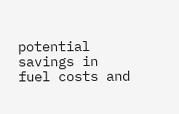potential savings in fuel costs and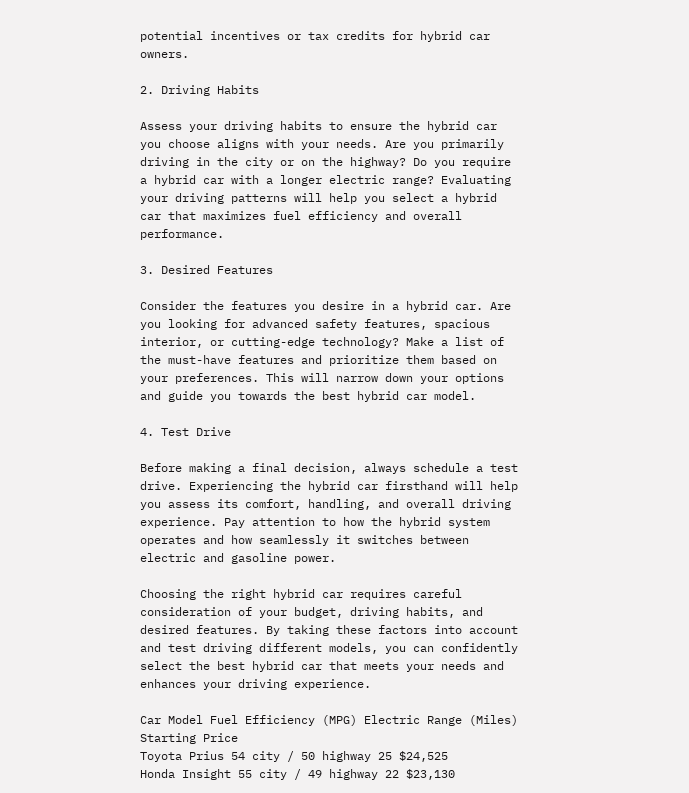potential incentives or tax credits for hybrid car owners.

2. Driving Habits

Assess your driving habits to ensure the hybrid car you choose aligns with your needs. Are you primarily driving in the city or on the highway? Do you require a hybrid car with a longer electric range? Evaluating your driving patterns will help you select a hybrid car that maximizes fuel efficiency and overall performance.

3. Desired Features

Consider the features you desire in a hybrid car. Are you looking for advanced safety features, spacious interior, or cutting-edge technology? Make a list of the must-have features and prioritize them based on your preferences. This will narrow down your options and guide you towards the best hybrid car model.

4. Test Drive

Before making a final decision, always schedule a test drive. Experiencing the hybrid car firsthand will help you assess its comfort, handling, and overall driving experience. Pay attention to how the hybrid system operates and how seamlessly it switches between electric and gasoline power.

Choosing the right hybrid car requires careful consideration of your budget, driving habits, and desired features. By taking these factors into account and test driving different models, you can confidently select the best hybrid car that meets your needs and enhances your driving experience.

Car Model Fuel Efficiency (MPG) Electric Range (Miles) Starting Price
Toyota Prius 54 city / 50 highway 25 $24,525
Honda Insight 55 city / 49 highway 22 $23,130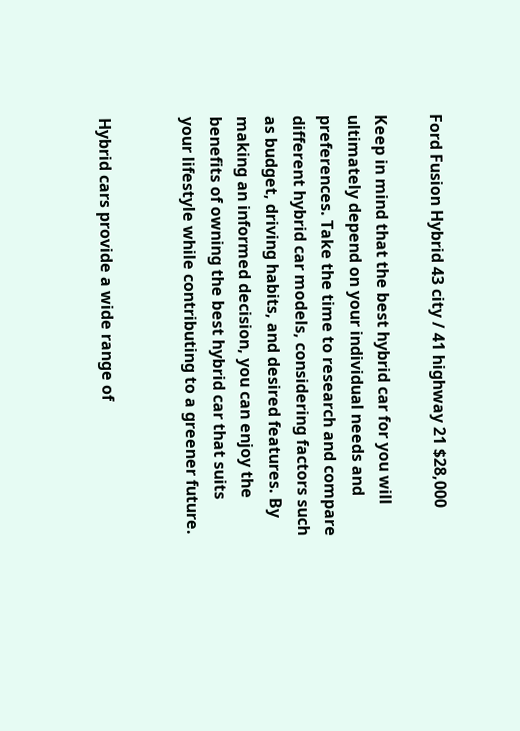Ford Fusion Hybrid 43 city / 41 highway 21 $28,000

Keep in mind that the best hybrid car for you will ultimately depend on your individual needs and preferences. Take the time to research and compare different hybrid car models, considering factors such as budget, driving habits, and desired features. By making an informed decision, you can enjoy the benefits of owning the best hybrid car that suits your lifestyle while contributing to a greener future.


Hybrid cars provide a wide range of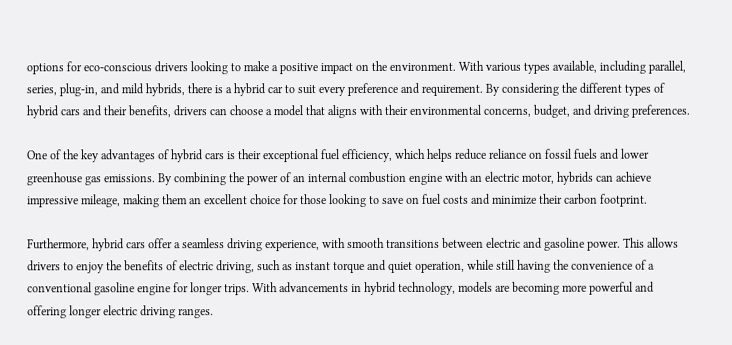options for eco-conscious drivers looking to make a positive impact on the environment. With various types available, including parallel, series, plug-in, and mild hybrids, there is a hybrid car to suit every preference and requirement. By considering the different types of hybrid cars and their benefits, drivers can choose a model that aligns with their environmental concerns, budget, and driving preferences.

One of the key advantages of hybrid cars is their exceptional fuel efficiency, which helps reduce reliance on fossil fuels and lower greenhouse gas emissions. By combining the power of an internal combustion engine with an electric motor, hybrids can achieve impressive mileage, making them an excellent choice for those looking to save on fuel costs and minimize their carbon footprint.

Furthermore, hybrid cars offer a seamless driving experience, with smooth transitions between electric and gasoline power. This allows drivers to enjoy the benefits of electric driving, such as instant torque and quiet operation, while still having the convenience of a conventional gasoline engine for longer trips. With advancements in hybrid technology, models are becoming more powerful and offering longer electric driving ranges.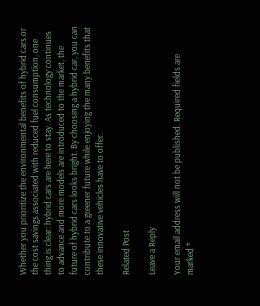Whether you prioritize the environmental benefits of hybrid cars or the cost savings associated with reduced fuel consumption, one thing is clear: hybrid cars are here to stay. As technology continues to advance and more models are introduced to the market, the future of hybrid cars looks bright. By choosing a hybrid car, you can contribute to a greener future while enjoying the many benefits that these innovative vehicles have to offer.

Related Post

Leave a Reply

Your email address will not be published. Required fields are marked *